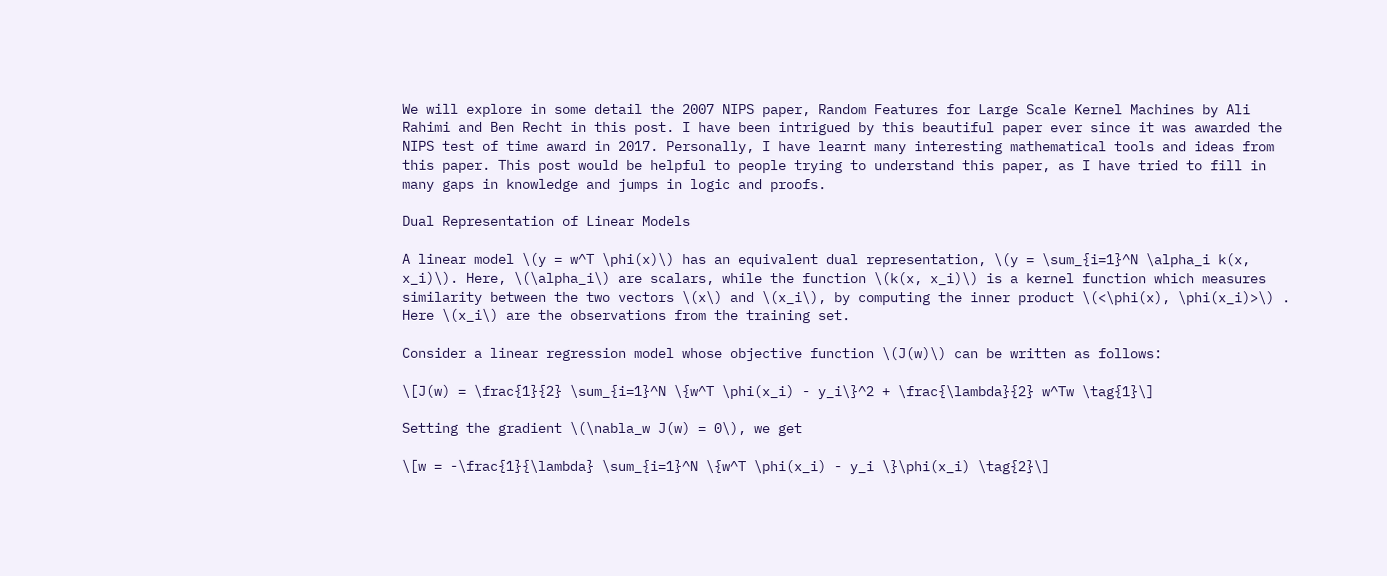We will explore in some detail the 2007 NIPS paper, Random Features for Large Scale Kernel Machines by Ali Rahimi and Ben Recht in this post. I have been intrigued by this beautiful paper ever since it was awarded the NIPS test of time award in 2017. Personally, I have learnt many interesting mathematical tools and ideas from this paper. This post would be helpful to people trying to understand this paper, as I have tried to fill in many gaps in knowledge and jumps in logic and proofs.

Dual Representation of Linear Models

A linear model \(y = w^T \phi(x)\) has an equivalent dual representation, \(y = \sum_{i=1}^N \alpha_i k(x, x_i)\). Here, \(\alpha_i\) are scalars, while the function \(k(x, x_i)\) is a kernel function which measures similarity between the two vectors \(x\) and \(x_i\), by computing the inner product \(<\phi(x), \phi(x_i)>\) . Here \(x_i\) are the observations from the training set.

Consider a linear regression model whose objective function \(J(w)\) can be written as follows:

\[J(w) = \frac{1}{2} \sum_{i=1}^N \{w^T \phi(x_i) - y_i\}^2 + \frac{\lambda}{2} w^Tw \tag{1}\]

Setting the gradient \(\nabla_w J(w) = 0\), we get

\[w = -\frac{1}{\lambda} \sum_{i=1}^N \{w^T \phi(x_i) - y_i \}\phi(x_i) \tag{2}\]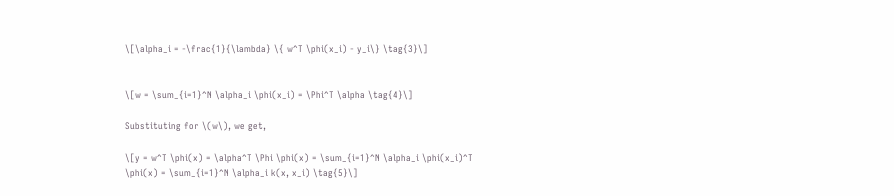\[\alpha_i = -\frac{1}{\lambda} \{ w^T \phi(x_i) - y_i\} \tag{3}\]


\[w = \sum_{i=1}^N \alpha_i \phi(x_i) = \Phi^T \alpha \tag{4}\]

Substituting for \(w\), we get,

\[y = w^T \phi(x) = \alpha^T \Phi \phi(x) = \sum_{i=1}^N \alpha_i \phi(x_i)^T \phi(x) = \sum_{i=1}^N \alpha_i k(x, x_i) \tag{5}\]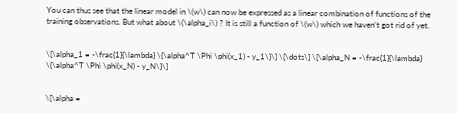You can thus see that the linear model in \(w\) can now be expressed as a linear combination of functions of the training observations. But what about \(\alpha_i\) ? It is still a function of \(w\) which we haven’t got rid of yet.


\[\alpha_1 = -\frac{1}{\lambda} \{\alpha^T \Phi \phi(x_1) - y_1\}\] \[\dots\] \[\alpha_N = -\frac{1}{\lambda} \{\alpha^T \Phi \phi(x_N) - y_N\}\]


\[\alpha =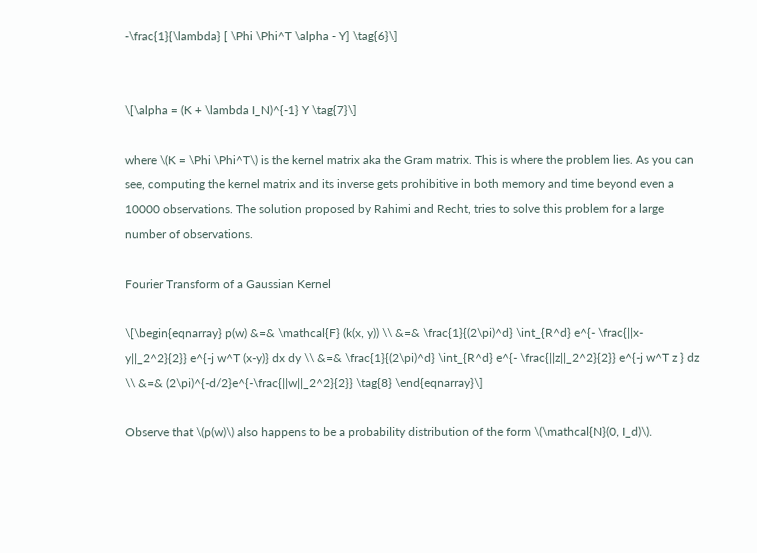-\frac{1}{\lambda} [ \Phi \Phi^T \alpha - Y] \tag{6}\]


\[\alpha = (K + \lambda I_N)^{-1} Y \tag{7}\]

where \(K = \Phi \Phi^T\) is the kernel matrix aka the Gram matrix. This is where the problem lies. As you can see, computing the kernel matrix and its inverse gets prohibitive in both memory and time beyond even a 10000 observations. The solution proposed by Rahimi and Recht, tries to solve this problem for a large number of observations.

Fourier Transform of a Gaussian Kernel

\[\begin{eqnarray} p(w) &=& \mathcal{F} (k(x, y)) \\ &=& \frac{1}{(2\pi)^d} \int_{R^d} e^{- \frac{||x-y||_2^2}{2}} e^{-j w^T (x-y)} dx dy \\ &=& \frac{1}{(2\pi)^d} \int_{R^d} e^{- \frac{||z||_2^2}{2}} e^{-j w^T z } dz \\ &=& (2\pi)^{-d/2}e^{-\frac{||w||_2^2}{2}} \tag{8} \end{eqnarray}\]

Observe that \(p(w)\) also happens to be a probability distribution of the form \(\mathcal{N}(0, I_d)\).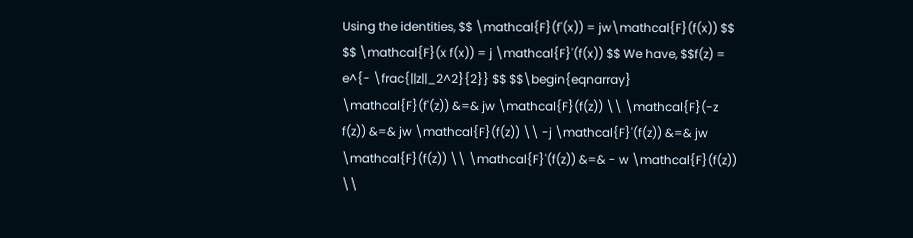Using the identities, $$ \mathcal{F}(f'(x)) = jw\mathcal{F}(f(x)) $$ $$ \mathcal{F}(x f(x)) = j \mathcal{F}'(f(x)) $$ We have, $$f(z) = e^{- \frac{||z||_2^2}{2}} $$ $$\begin{eqnarray} \mathcal{F}(f'(z)) &=& jw \mathcal{F}(f(z)) \\ \mathcal{F}(-z f(z)) &=& jw \mathcal{F}(f(z)) \\ -j \mathcal{F}'(f(z)) &=& jw \mathcal{F}(f(z)) \\ \mathcal{F}'(f(z)) &=& - w \mathcal{F}(f(z)) \\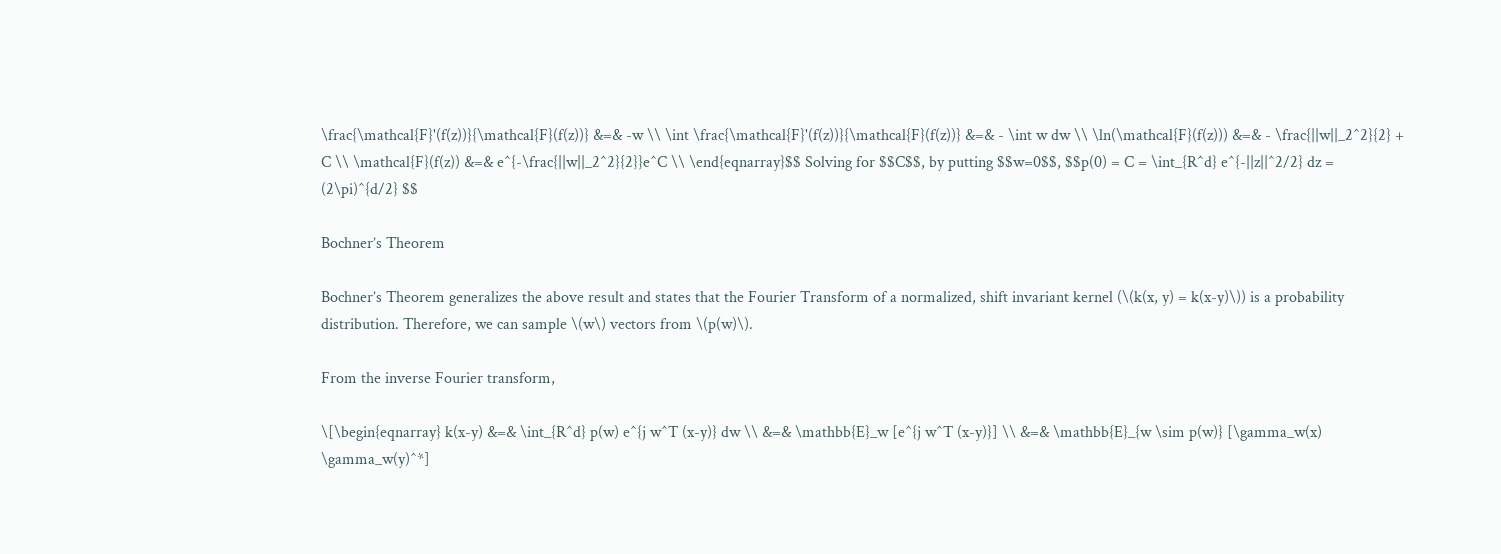\frac{\mathcal{F}'(f(z))}{\mathcal{F}(f(z))} &=& -w \\ \int \frac{\mathcal{F}'(f(z))}{\mathcal{F}(f(z))} &=& - \int w dw \\ \ln(\mathcal{F}(f(z))) &=& - \frac{||w||_2^2}{2} + C \\ \mathcal{F}(f(z)) &=& e^{-\frac{||w||_2^2}{2}}e^C \\ \end{eqnarray}$$ Solving for $$C$$, by putting $$w=0$$, $$p(0) = C = \int_{R^d} e^{-||z||^2/2} dz = (2\pi)^{d/2} $$

Bochner’s Theorem

Bochner’s Theorem generalizes the above result and states that the Fourier Transform of a normalized, shift invariant kernel (\(k(x, y) = k(x-y)\)) is a probability distribution. Therefore, we can sample \(w\) vectors from \(p(w)\).

From the inverse Fourier transform,

\[\begin{eqnarray} k(x-y) &=& \int_{R^d} p(w) e^{j w^T (x-y)} dw \\ &=& \mathbb{E}_w [e^{j w^T (x-y)}] \\ &=& \mathbb{E}_{w \sim p(w)} [\gamma_w(x) \gamma_w(y)^*]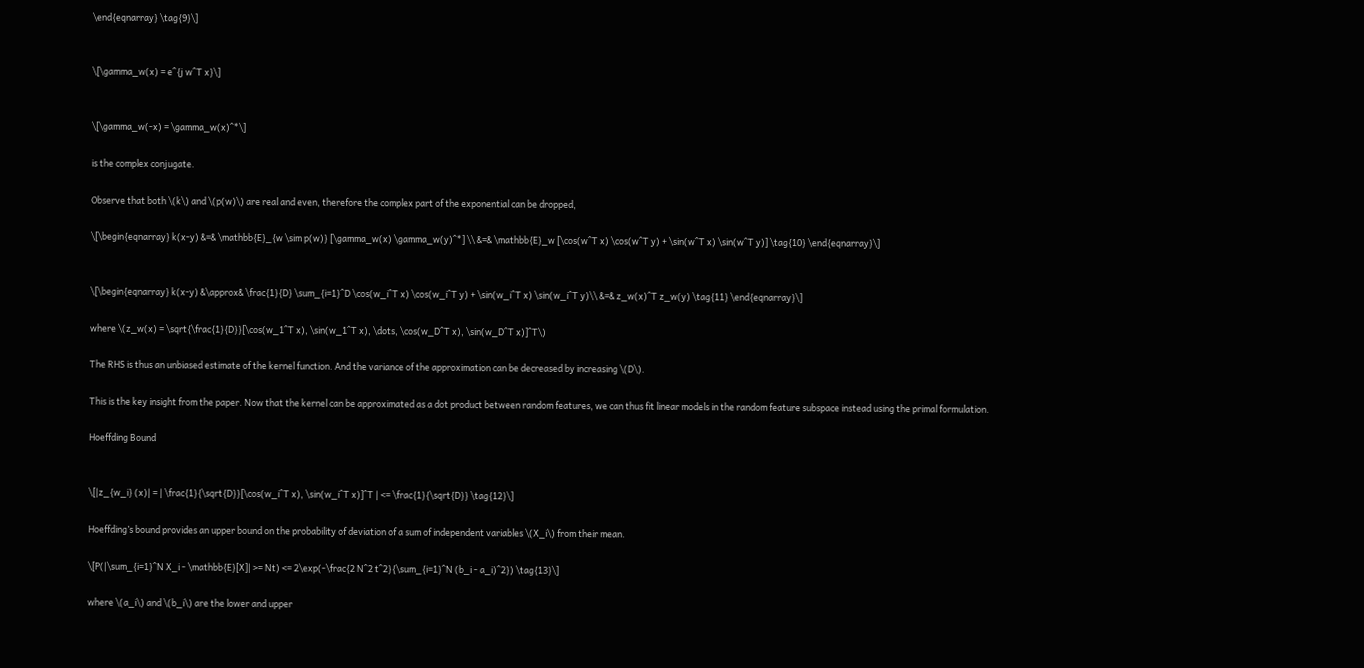\end{eqnarray} \tag{9}\]


\[\gamma_w(x) = e^{j w^T x}\]


\[\gamma_w(-x) = \gamma_w(x)^*\]

is the complex conjugate.

Observe that both \(k\) and \(p(w)\) are real and even, therefore the complex part of the exponential can be dropped,

\[\begin{eqnarray} k(x-y) &=& \mathbb{E}_{w \sim p(w)} [\gamma_w(x) \gamma_w(y)^*] \\ &=& \mathbb{E}_w [\cos(w^T x) \cos(w^T y) + \sin(w^T x) \sin(w^T y)] \tag{10} \end{eqnarray}\]


\[\begin{eqnarray} k(x-y) &\approx& \frac{1}{D} \sum_{i=1}^D \cos(w_i^T x) \cos(w_i^T y) + \sin(w_i^T x) \sin(w_i^T y)\\ &=& z_w(x)^T z_w(y) \tag{11} \end{eqnarray}\]

where \(z_w(x) = \sqrt{\frac{1}{D}}[\cos(w_1^T x), \sin(w_1^T x), \dots, \cos(w_D^T x), \sin(w_D^T x)]^T\)

The RHS is thus an unbiased estimate of the kernel function. And the variance of the approximation can be decreased by increasing \(D\).

This is the key insight from the paper. Now that the kernel can be approximated as a dot product between random features, we can thus fit linear models in the random feature subspace instead using the primal formulation.

Hoeffding Bound


\[|z_{w_i} (x)| = | \frac{1}{\sqrt{D}}[\cos(w_i^T x), \sin(w_i^T x)]^T | <= \frac{1}{\sqrt{D}} \tag{12}\]

Hoeffding’s bound provides an upper bound on the probability of deviation of a sum of independent variables \(X_i\) from their mean.

\[P(|\sum_{i=1}^N X_i - \mathbb{E}[X]| >= Nt) <= 2\exp(-\frac{2 N^2 t^2}{\sum_{i=1}^N (b_i - a_i)^2}) \tag{13}\]

where \(a_i\) and \(b_i\) are the lower and upper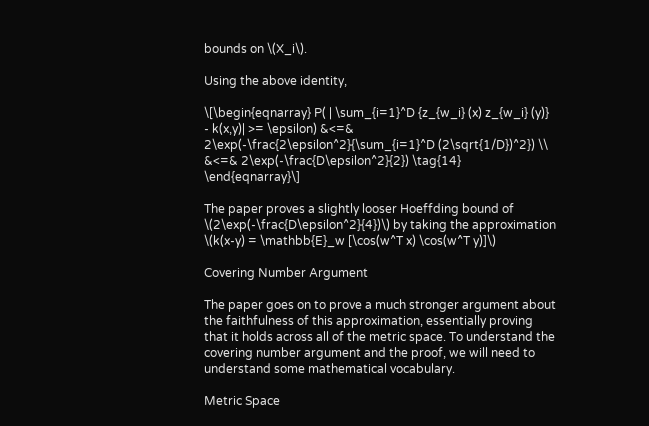bounds on \(X_i\).

Using the above identity,

\[\begin{eqnarray} P( | \sum_{i=1}^D {z_{w_i} (x) z_{w_i} (y)} - k(x,y)| >= \epsilon) &<=& 2\exp(-\frac{2\epsilon^2}{\sum_{i=1}^D (2\sqrt{1/D})^2}) \\ &<=& 2\exp(-\frac{D\epsilon^2}{2}) \tag{14} \end{eqnarray}\]

The paper proves a slightly looser Hoeffding bound of \(2\exp(-\frac{D\epsilon^2}{4})\) by taking the approximation \(k(x-y) = \mathbb{E}_w [\cos(w^T x) \cos(w^T y)]\)

Covering Number Argument

The paper goes on to prove a much stronger argument about the faithfulness of this approximation, essentially proving that it holds across all of the metric space. To understand the covering number argument and the proof, we will need to understand some mathematical vocabulary.

Metric Space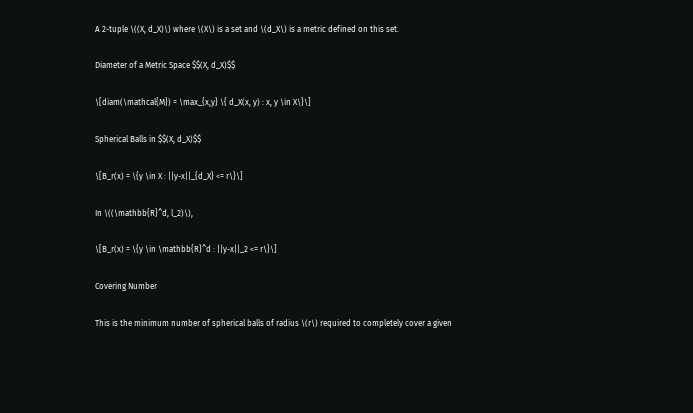A 2-tuple \((X, d_X)\) where \(X\) is a set and \(d_X\) is a metric defined on this set.

Diameter of a Metric Space $$(X, d_X)$$

\[diam(\mathcal{M}) = \max_{x,y} \{ d_X(x, y) : x, y \in X\}\]

Spherical Balls in $$(X, d_X)$$

\[B_r(x) = \{y \in X : ||y-x||_{d_X} <= r\}\]

In \((\mathbb{R}^d, l_2)\),

\[B_r(x) = \{y \in \mathbb{R}^d : ||y-x||_2 <= r\}\]

Covering Number

This is the minimum number of spherical balls of radius \(r\) required to completely cover a given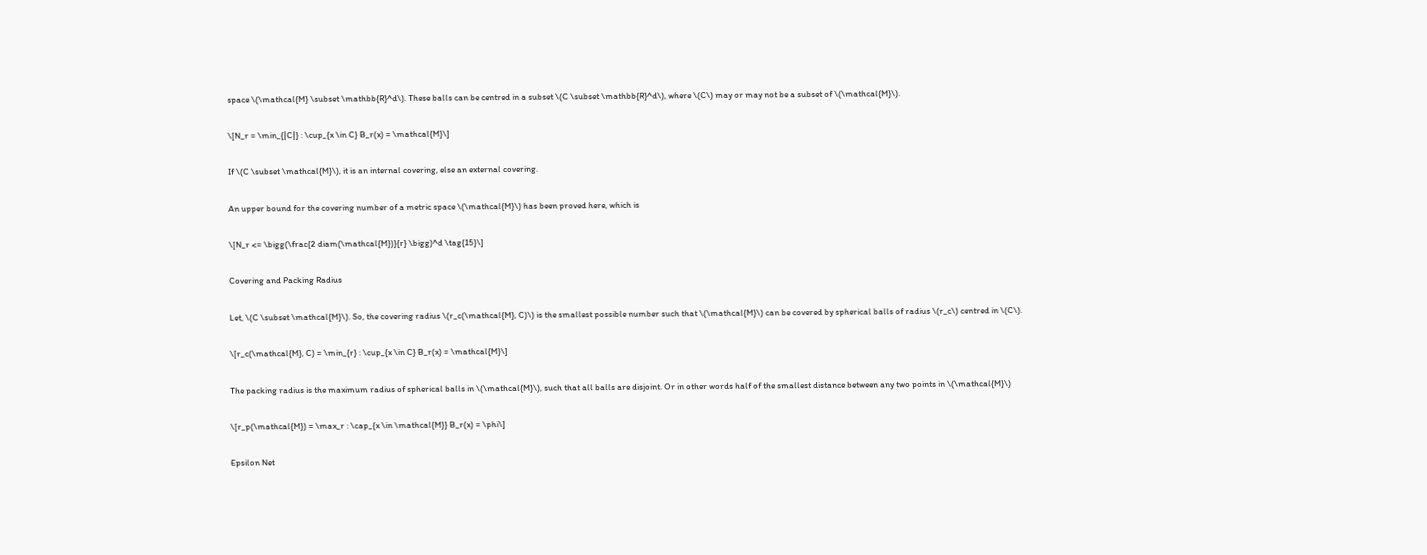space \(\mathcal{M} \subset \mathbb{R}^d\). These balls can be centred in a subset \(C \subset \mathbb{R}^d\), where \(C\) may or may not be a subset of \(\mathcal{M}\).

\[N_r = \min_{|C|} : \cup_{x \in C} B_r(x) = \mathcal{M}\]

If \(C \subset \mathcal{M}\), it is an internal covering, else an external covering.

An upper bound for the covering number of a metric space \(\mathcal{M}\) has been proved here, which is

\[N_r <= \bigg(\frac{2 diam(\mathcal{M})}{r} \bigg)^d \tag{15}\]

Covering and Packing Radius

Let, \(C \subset \mathcal{M}\). So, the covering radius \(r_c(\mathcal{M}, C)\) is the smallest possible number such that \(\mathcal{M}\) can be covered by spherical balls of radius \(r_c\) centred in \(C\).

\[r_c(\mathcal{M}, C) = \min_{r} : \cup_{x \in C} B_r(x) = \mathcal{M}\]

The packing radius is the maximum radius of spherical balls in \(\mathcal{M}\), such that all balls are disjoint. Or in other words half of the smallest distance between any two points in \(\mathcal{M}\)

\[r_p(\mathcal{M}) = \max_r : \cap_{x \in \mathcal{M}} B_r(x) = \phi\]

Epsilon Net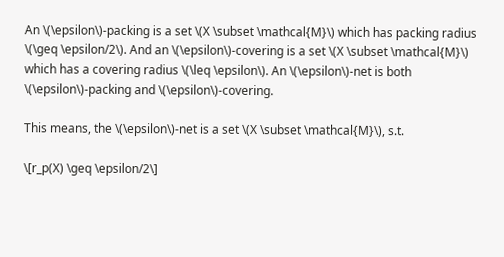An \(\epsilon\)-packing is a set \(X \subset \mathcal{M}\) which has packing radius \(\geq \epsilon/2\). And an \(\epsilon\)-covering is a set \(X \subset \mathcal{M}\) which has a covering radius \(\leq \epsilon\). An \(\epsilon\)-net is both \(\epsilon\)-packing and \(\epsilon\)-covering.

This means, the \(\epsilon\)-net is a set \(X \subset \mathcal{M}\), s.t.

\[r_p(X) \geq \epsilon/2\]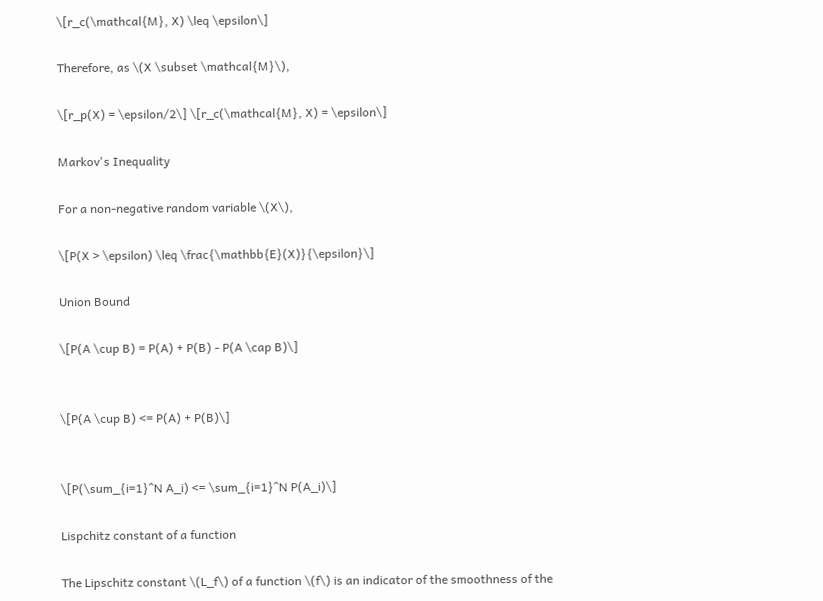\[r_c(\mathcal{M}, X) \leq \epsilon\]

Therefore, as \(X \subset \mathcal{M}\),

\[r_p(X) = \epsilon/2\] \[r_c(\mathcal{M}, X) = \epsilon\]

Markov's Inequality

For a non-negative random variable \(X\),

\[P(X > \epsilon) \leq \frac{\mathbb{E}(X)}{\epsilon}\]

Union Bound

\[P(A \cup B) = P(A) + P(B) - P(A \cap B)\]


\[P(A \cup B) <= P(A) + P(B)\]


\[P(\sum_{i=1}^N A_i) <= \sum_{i=1}^N P(A_i)\]

Lispchitz constant of a function

The Lipschitz constant \(L_f\) of a function \(f\) is an indicator of the smoothness of the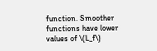function. Smoother functions have lower values of \(L_f\)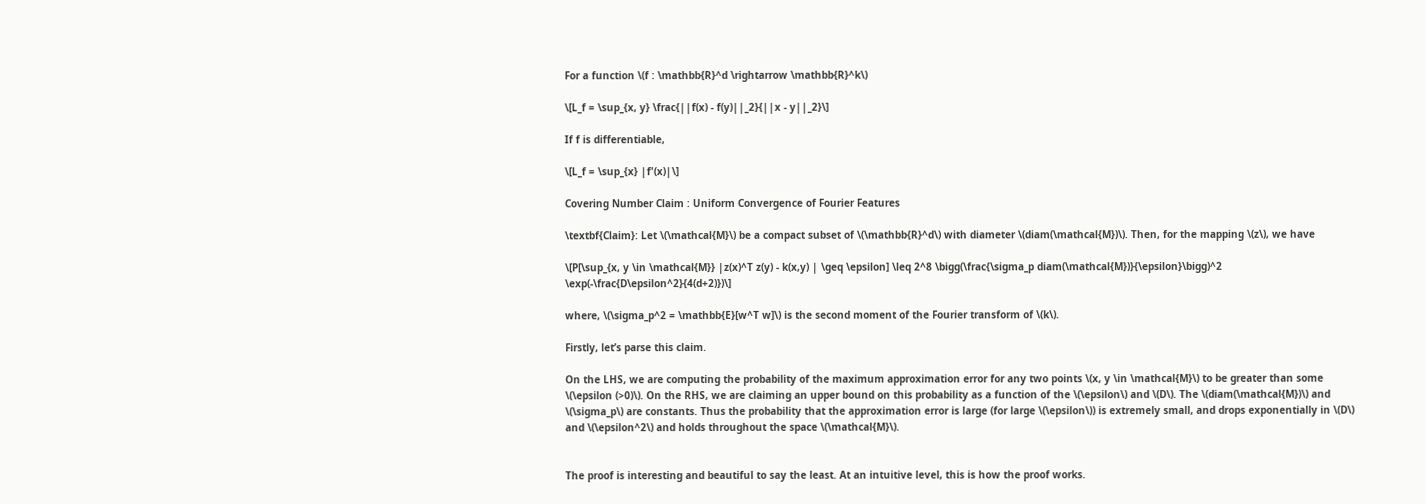For a function \(f : \mathbb{R}^d \rightarrow \mathbb{R}^k\)

\[L_f = \sup_{x, y} \frac{||f(x) - f(y)||_2}{||x - y||_2}\]

If f is differentiable,

\[L_f = \sup_{x} |f'(x)|\]

Covering Number Claim : Uniform Convergence of Fourier Features

\textbf{Claim}: Let \(\mathcal{M}\) be a compact subset of \(\mathbb{R}^d\) with diameter \(diam(\mathcal{M})\). Then, for the mapping \(z\), we have

\[P[\sup_{x, y \in \mathcal{M}} |z(x)^T z(y) - k(x,y) | \geq \epsilon] \leq 2^8 \bigg(\frac{\sigma_p diam(\mathcal{M})}{\epsilon}\bigg)^2 \exp(-\frac{D\epsilon^2}{4(d+2)})\]

where, \(\sigma_p^2 = \mathbb{E}[w^T w]\) is the second moment of the Fourier transform of \(k\).

Firstly, let’s parse this claim.

On the LHS, we are computing the probability of the maximum approximation error for any two points \(x, y \in \mathcal{M}\) to be greater than some \(\epsilon (>0)\). On the RHS, we are claiming an upper bound on this probability as a function of the \(\epsilon\) and \(D\). The \(diam(\mathcal{M})\) and \(\sigma_p\) are constants. Thus the probability that the approximation error is large (for large \(\epsilon\)) is extremely small, and drops exponentially in \(D\) and \(\epsilon^2\) and holds throughout the space \(\mathcal{M}\).


The proof is interesting and beautiful to say the least. At an intuitive level, this is how the proof works.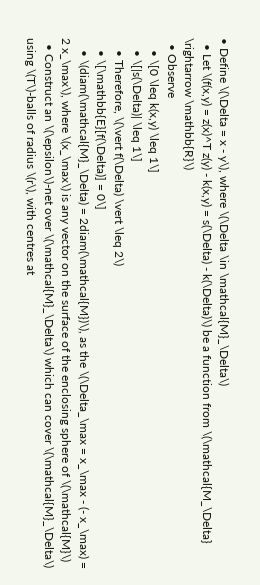• Define \(\Delta = x - y\), where \(\Delta \in \mathcal{M}_\Delta\)
  • Let \(f(x,y) = z(x)^T z(y) - k(x,y) = s(\Delta) - k(\Delta)\) be a function from \(\mathcal{M_\Delta} \rightarrow \mathbb{R}\)
  • Observe
    • \[0 \leq k(x,y) \leq 1\]
    • \[|s(\Delta)| \leq 1\]
    • Therefore, \(\vert f(\Delta) \vert \leq 2\)
    • \[\mathbb{E}[f(\Delta)] = 0\]
    • \(diam(\mathcal{M}_\Delta) = 2diam(\mathcal{M})\), as the \(\Delta_\max = x_\max - (- x_\max) = 2 x_\max\), where \(x_\max\) is any vector on the surface of the enclosing sphere of \(\mathcal{M}\)
  • Construct an \(\epsilon\)-net over \(\mathcal{M}_\Delta\) which can cover \(\mathcal{M}_\Delta\) using \(T\)-balls of radius \(r\), with centres at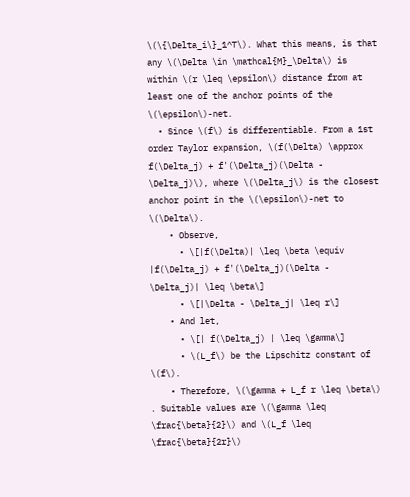\(\{\Delta_i\}_1^T\). What this means, is that any \(\Delta \in \mathcal{M}_\Delta\) is within \(r \leq \epsilon\) distance from at least one of the anchor points of the \(\epsilon\)-net.
  • Since \(f\) is differentiable. From a 1st order Taylor expansion, \(f(\Delta) \approx f(\Delta_j) + f'(\Delta_j)(\Delta - \Delta_j)\), where \(\Delta_j\) is the closest anchor point in the \(\epsilon\)-net to \(\Delta\).
    • Observe,
      • \[|f(\Delta)| \leq \beta \equiv |f(\Delta_j) + f'(\Delta_j)(\Delta - \Delta_j)| \leq \beta\]
      • \[|\Delta - \Delta_j| \leq r\]
    • And let,
      • \[| f(\Delta_j) | \leq \gamma\]
      • \(L_f\) be the Lipschitz constant of \(f\).
    • Therefore, \(\gamma + L_f r \leq \beta\) . Suitable values are \(\gamma \leq \frac{\beta}{2}\) and \(L_f \leq \frac{\beta}{2r}\)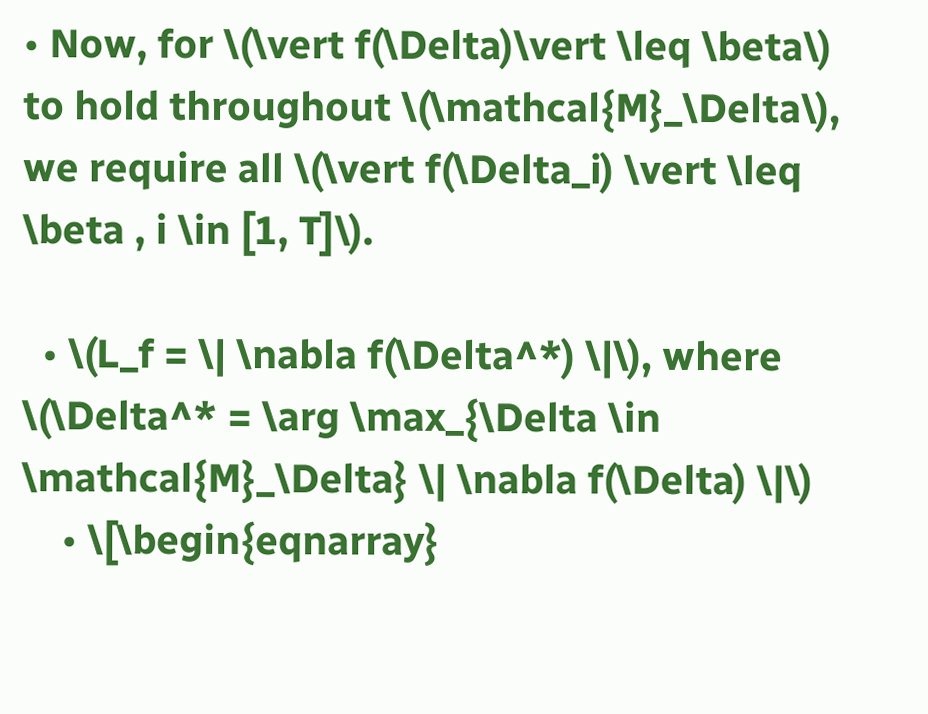• Now, for \(\vert f(\Delta)\vert \leq \beta\) to hold throughout \(\mathcal{M}_\Delta\), we require all \(\vert f(\Delta_i) \vert \leq \beta , i \in [1, T]\).

  • \(L_f = \| \nabla f(\Delta^*) \|\), where \(\Delta^* = \arg \max_{\Delta \in \mathcal{M}_\Delta} \| \nabla f(\Delta) \|\)
    • \[\begin{eqnarray}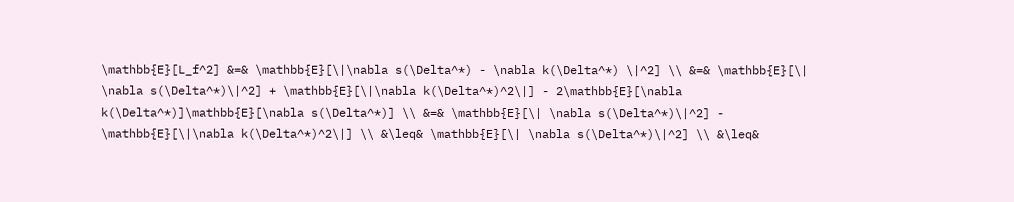\mathbb{E}[L_f^2] &=& \mathbb{E}[\|\nabla s(\Delta^*) - \nabla k(\Delta^*) \|^2] \\ &=& \mathbb{E}[\| \nabla s(\Delta^*)\|^2] + \mathbb{E}[\|\nabla k(\Delta^*)^2\|] - 2\mathbb{E}[\nabla k(\Delta^*)]\mathbb{E}[\nabla s(\Delta^*)] \\ &=& \mathbb{E}[\| \nabla s(\Delta^*)\|^2] - \mathbb{E}[\|\nabla k(\Delta^*)^2\|] \\ &\leq& \mathbb{E}[\| \nabla s(\Delta^*)\|^2] \\ &\leq&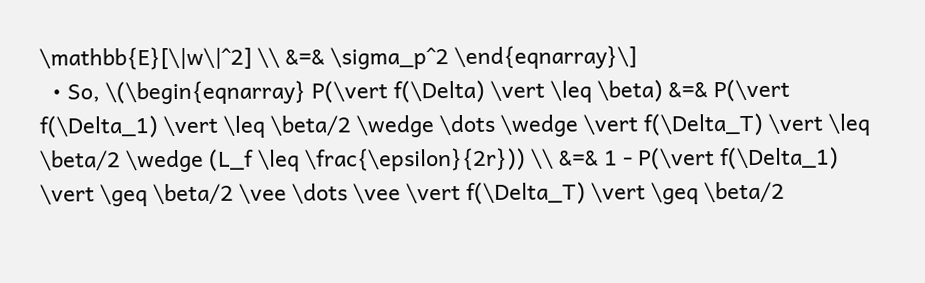\mathbb{E}[\|w\|^2] \\ &=& \sigma_p^2 \end{eqnarray}\]
  • So, \(\begin{eqnarray} P(\vert f(\Delta) \vert \leq \beta) &=& P(\vert f(\Delta_1) \vert \leq \beta/2 \wedge \dots \wedge \vert f(\Delta_T) \vert \leq \beta/2 \wedge (L_f \leq \frac{\epsilon}{2r})) \\ &=& 1 - P(\vert f(\Delta_1) \vert \geq \beta/2 \vee \dots \vee \vert f(\Delta_T) \vert \geq \beta/2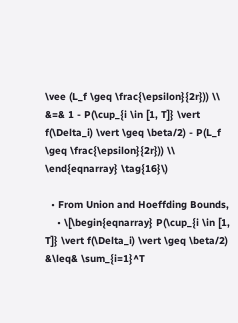\vee (L_f \geq \frac{\epsilon}{2r})) \\ &=& 1 - P(\cup_{i \in [1, T]} \vert f(\Delta_i) \vert \geq \beta/2) - P(L_f \geq \frac{\epsilon}{2r})) \\ \end{eqnarray} \tag{16}\)

  • From Union and Hoeffding Bounds,
    • \[\begin{eqnarray} P(\cup_{i \in [1, T]} \vert f(\Delta_i) \vert \geq \beta/2) &\leq& \sum_{i=1}^T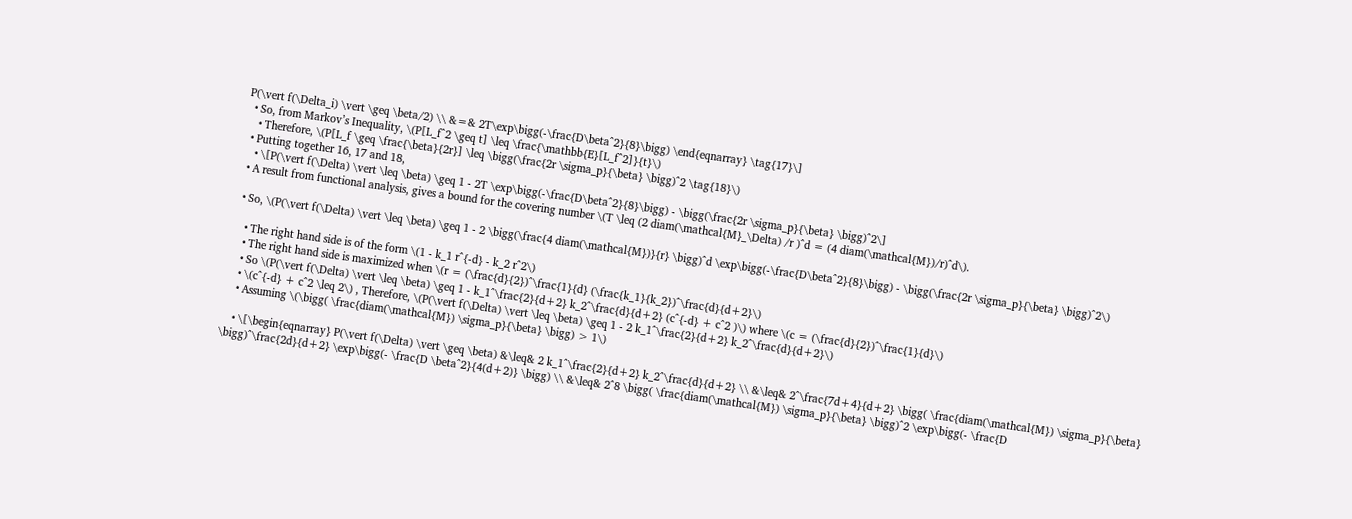P(\vert f(\Delta_i) \vert \geq \beta/2) \\ &=& 2T\exp\bigg(-\frac{D\beta^2}{8}\bigg) \end{eqnarray} \tag{17}\]
  • So, from Markov’s Inequality, \(P[L_f^2 \geq t] \leq \frac{\mathbb{E}[L_f^2]}{t}\)
    • Therefore, \(P[L_f \geq \frac{\beta}{2r}] \leq \bigg(\frac{2r \sigma_p}{\beta} \bigg)^2 \tag{18}\)
  • Putting together 16, 17 and 18,
    • \[P(\vert f(\Delta) \vert \leq \beta) \geq 1 - 2T \exp\bigg(-\frac{D\beta^2}{8}\bigg) - \bigg(\frac{2r \sigma_p}{\beta} \bigg)^2\]
  • A result from functional analysis, gives a bound for the covering number \(T \leq (2 diam(\mathcal{M}_\Delta) /r )^d = (4 diam(\mathcal{M})/r)^d\).

  • So, \(P(\vert f(\Delta) \vert \leq \beta) \geq 1 - 2 \bigg(\frac{4 diam(\mathcal{M})}{r} \bigg)^d \exp\bigg(-\frac{D\beta^2}{8}\bigg) - \bigg(\frac{2r \sigma_p}{\beta} \bigg)^2\)

    • The right hand side is of the form \(1 - k_1 r^{-d} - k_2 r^2\)
    • The right hand side is maximized when \(r = (\frac{d}{2})^\frac{1}{d} (\frac{k_1}{k_2})^\frac{d}{d+2}\)
    • So \(P(\vert f(\Delta) \vert \leq \beta) \geq 1 - k_1^\frac{2}{d+2} k_2^\frac{d}{d+2} (c^{-d} + c^2 )\) where \(c = (\frac{d}{2})^\frac{1}{d}\)
    • \(c^{-d} + c^2 \leq 2\) , Therefore, \(P(\vert f(\Delta) \vert \leq \beta) \geq 1 - 2 k_1^\frac{2}{d+2} k_2^\frac{d}{d+2}\)
    • Assuming \(\bigg( \frac{diam(\mathcal{M}) \sigma_p}{\beta} \bigg) > 1\)

    • \[\begin{eqnarray} P(\vert f(\Delta) \vert \geq \beta) &\leq& 2 k_1^\frac{2}{d+2} k_2^\frac{d}{d+2} \\ &\leq& 2^\frac{7d+4}{d+2} \bigg( \frac{diam(\mathcal{M}) \sigma_p}{\beta} \bigg)^\frac{2d}{d+2} \exp\bigg(- \frac{D \beta^2}{4(d+2)} \bigg) \\ &\leq& 2^8 \bigg( \frac{diam(\mathcal{M}) \sigma_p}{\beta} \bigg)^2 \exp\bigg(- \frac{D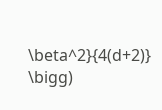\beta^2}{4(d+2)} \bigg)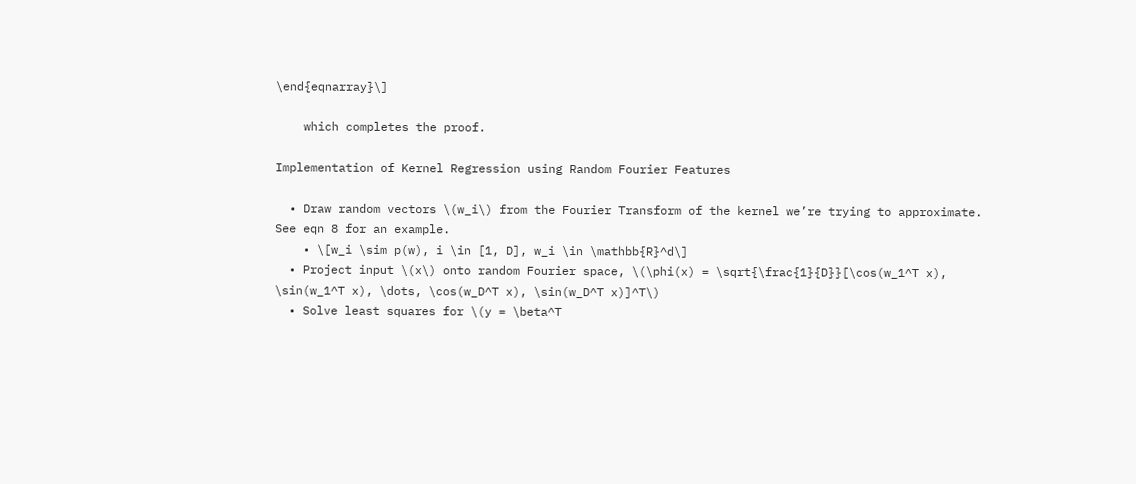\end{eqnarray}\]

    which completes the proof.

Implementation of Kernel Regression using Random Fourier Features

  • Draw random vectors \(w_i\) from the Fourier Transform of the kernel we’re trying to approximate. See eqn 8 for an example.
    • \[w_i \sim p(w), i \in [1, D], w_i \in \mathbb{R}^d\]
  • Project input \(x\) onto random Fourier space, \(\phi(x) = \sqrt{\frac{1}{D}}[\cos(w_1^T x), \sin(w_1^T x), \dots, \cos(w_D^T x), \sin(w_D^T x)]^T\)
  • Solve least squares for \(y = \beta^T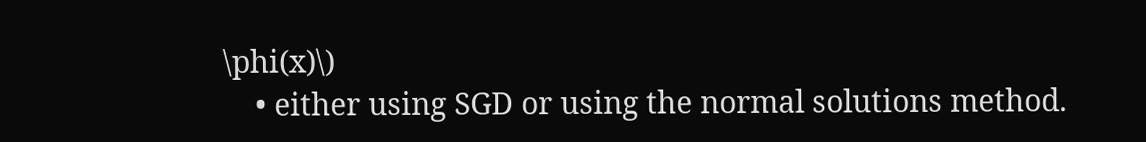\phi(x)\)
    • either using SGD or using the normal solutions method.